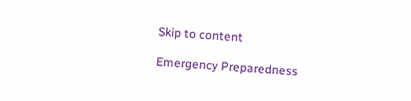Skip to content

Emergency Preparedness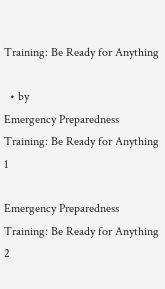Training: Be Ready for Anything

  • by
Emergency Preparedness Training: Be Ready for Anything 1

Emergency Preparedness Training: Be Ready for Anything 2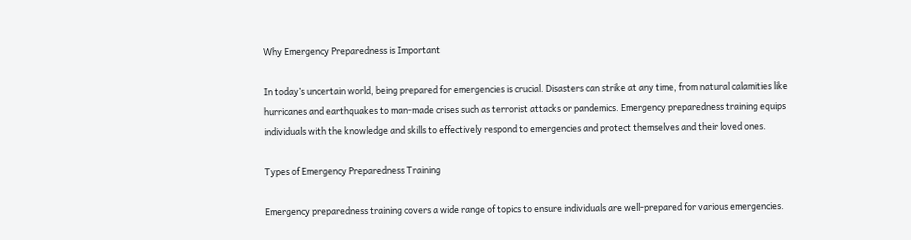Why Emergency Preparedness is Important

In today’s uncertain world, being prepared for emergencies is crucial. Disasters can strike at any time, from natural calamities like hurricanes and earthquakes to man-made crises such as terrorist attacks or pandemics. Emergency preparedness training equips individuals with the knowledge and skills to effectively respond to emergencies and protect themselves and their loved ones.

Types of Emergency Preparedness Training

Emergency preparedness training covers a wide range of topics to ensure individuals are well-prepared for various emergencies.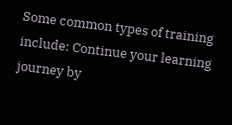Some common types of training include: Continue your learning journey by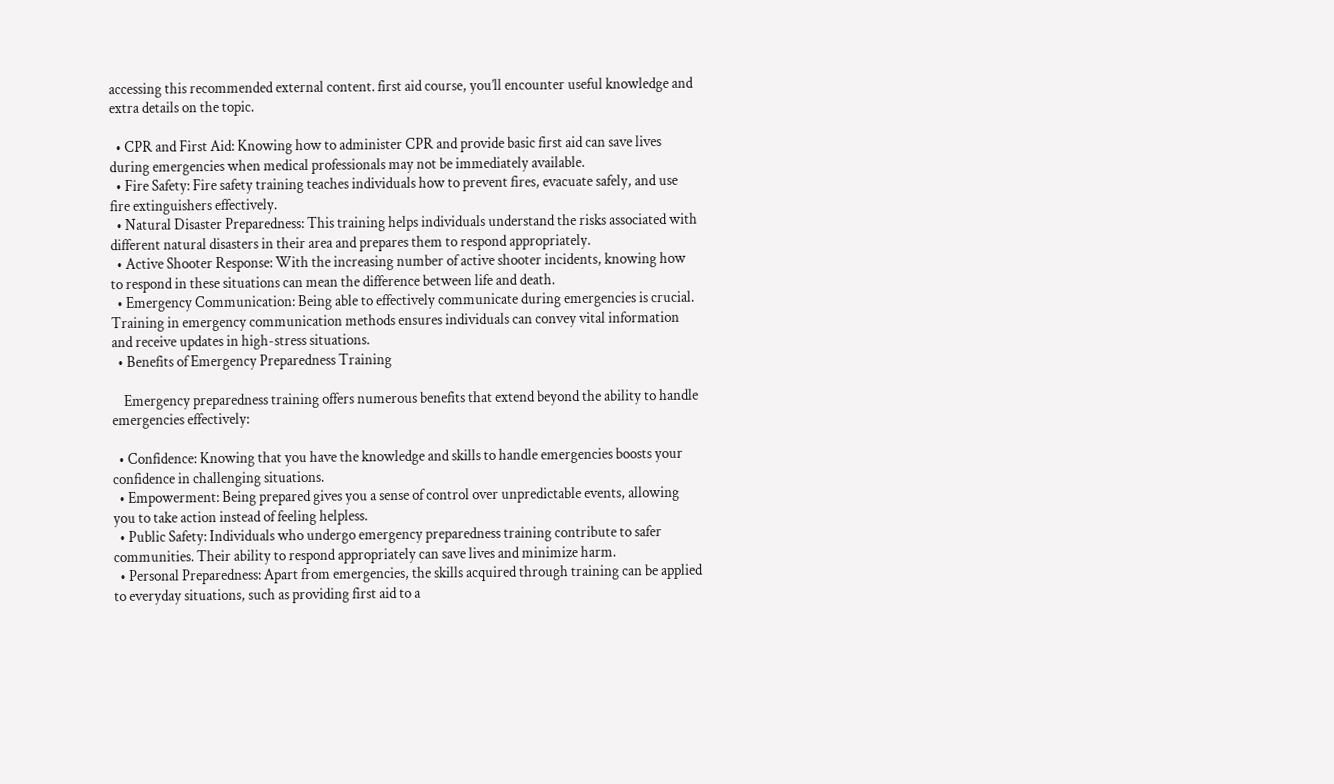accessing this recommended external content. first aid course, you’ll encounter useful knowledge and extra details on the topic.

  • CPR and First Aid: Knowing how to administer CPR and provide basic first aid can save lives during emergencies when medical professionals may not be immediately available.
  • Fire Safety: Fire safety training teaches individuals how to prevent fires, evacuate safely, and use fire extinguishers effectively.
  • Natural Disaster Preparedness: This training helps individuals understand the risks associated with different natural disasters in their area and prepares them to respond appropriately.
  • Active Shooter Response: With the increasing number of active shooter incidents, knowing how to respond in these situations can mean the difference between life and death.
  • Emergency Communication: Being able to effectively communicate during emergencies is crucial. Training in emergency communication methods ensures individuals can convey vital information and receive updates in high-stress situations.
  • Benefits of Emergency Preparedness Training

    Emergency preparedness training offers numerous benefits that extend beyond the ability to handle emergencies effectively:

  • Confidence: Knowing that you have the knowledge and skills to handle emergencies boosts your confidence in challenging situations.
  • Empowerment: Being prepared gives you a sense of control over unpredictable events, allowing you to take action instead of feeling helpless.
  • Public Safety: Individuals who undergo emergency preparedness training contribute to safer communities. Their ability to respond appropriately can save lives and minimize harm.
  • Personal Preparedness: Apart from emergencies, the skills acquired through training can be applied to everyday situations, such as providing first aid to a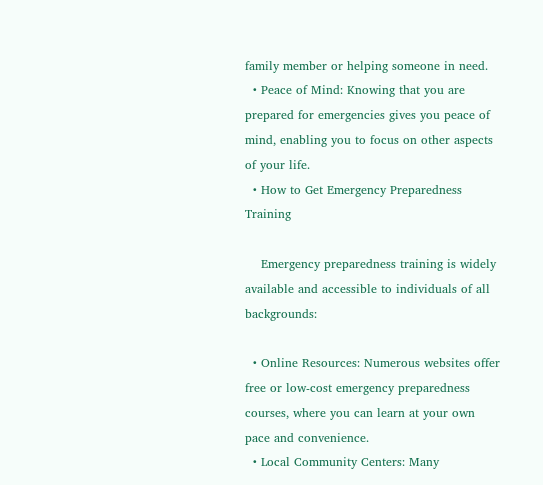family member or helping someone in need.
  • Peace of Mind: Knowing that you are prepared for emergencies gives you peace of mind, enabling you to focus on other aspects of your life.
  • How to Get Emergency Preparedness Training

    Emergency preparedness training is widely available and accessible to individuals of all backgrounds:

  • Online Resources: Numerous websites offer free or low-cost emergency preparedness courses, where you can learn at your own pace and convenience.
  • Local Community Centers: Many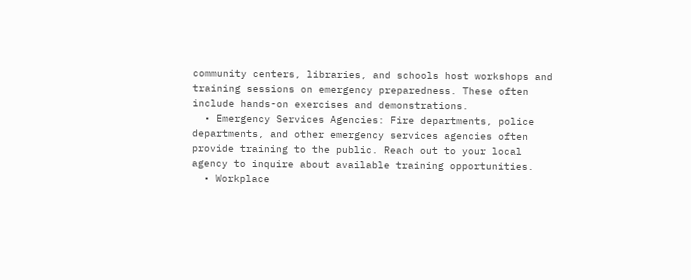community centers, libraries, and schools host workshops and training sessions on emergency preparedness. These often include hands-on exercises and demonstrations.
  • Emergency Services Agencies: Fire departments, police departments, and other emergency services agencies often provide training to the public. Reach out to your local agency to inquire about available training opportunities.
  • Workplace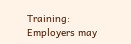Training: Employers may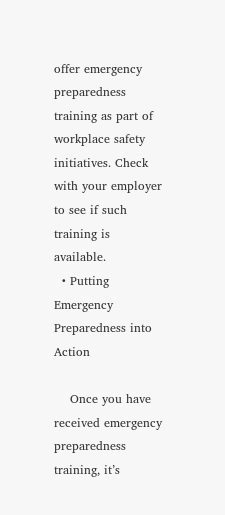offer emergency preparedness training as part of workplace safety initiatives. Check with your employer to see if such training is available.
  • Putting Emergency Preparedness into Action

    Once you have received emergency preparedness training, it’s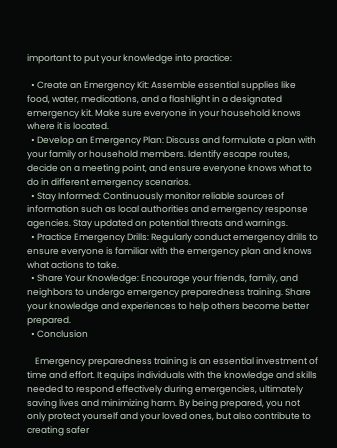important to put your knowledge into practice:

  • Create an Emergency Kit: Assemble essential supplies like food, water, medications, and a flashlight in a designated emergency kit. Make sure everyone in your household knows where it is located.
  • Develop an Emergency Plan: Discuss and formulate a plan with your family or household members. Identify escape routes, decide on a meeting point, and ensure everyone knows what to do in different emergency scenarios.
  • Stay Informed: Continuously monitor reliable sources of information such as local authorities and emergency response agencies. Stay updated on potential threats and warnings.
  • Practice Emergency Drills: Regularly conduct emergency drills to ensure everyone is familiar with the emergency plan and knows what actions to take.
  • Share Your Knowledge: Encourage your friends, family, and neighbors to undergo emergency preparedness training. Share your knowledge and experiences to help others become better prepared.
  • Conclusion

    Emergency preparedness training is an essential investment of time and effort. It equips individuals with the knowledge and skills needed to respond effectively during emergencies, ultimately saving lives and minimizing harm. By being prepared, you not only protect yourself and your loved ones, but also contribute to creating safer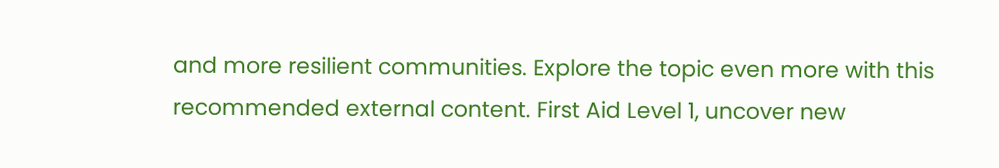and more resilient communities. Explore the topic even more with this recommended external content. First Aid Level 1, uncover new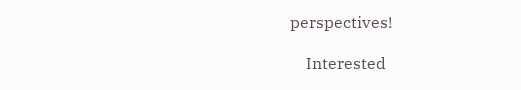perspectives!

    Interested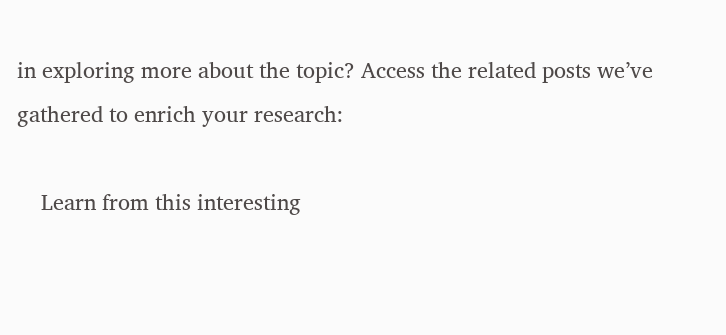in exploring more about the topic? Access the related posts we’ve gathered to enrich your research:

    Learn from this interesting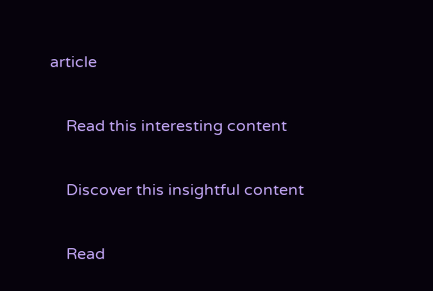article

    Read this interesting content

    Discover this insightful content

    Read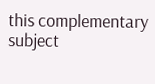this complementary subject